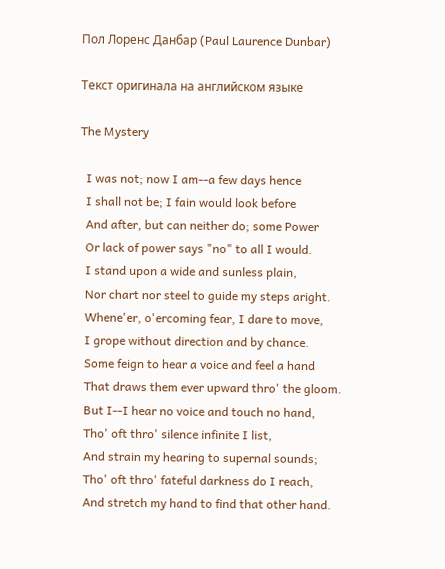Пол Лоренс Данбар (Paul Laurence Dunbar)

Текст оригинала на английском языке

The Mystery

  I was not; now I am--a few days hence
  I shall not be; I fain would look before
  And after, but can neither do; some Power
  Or lack of power says "no" to all I would.
  I stand upon a wide and sunless plain,
  Nor chart nor steel to guide my steps aright.
  Whene'er, o'ercoming fear, I dare to move,
  I grope without direction and by chance.
  Some feign to hear a voice and feel a hand
  That draws them ever upward thro' the gloom.
  But I--I hear no voice and touch no hand,
  Tho' oft thro' silence infinite I list,
  And strain my hearing to supernal sounds;
  Tho' oft thro' fateful darkness do I reach,
  And stretch my hand to find that other hand.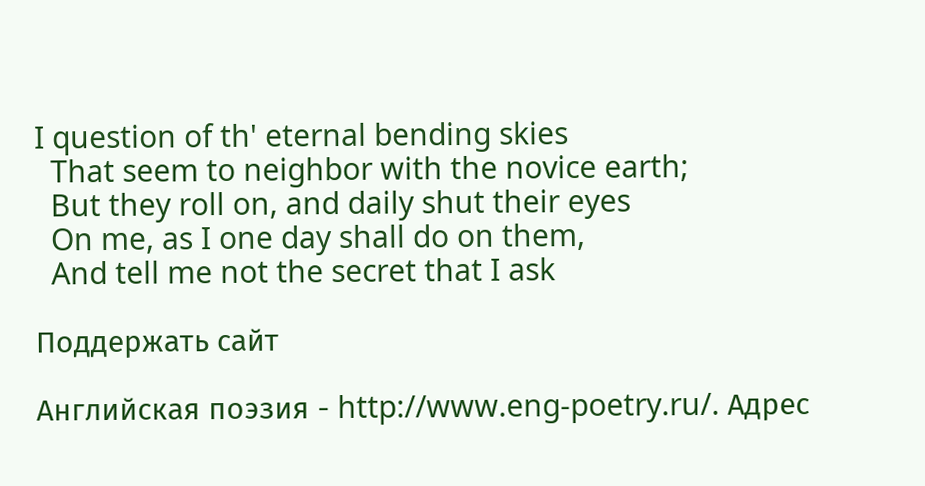I question of th' eternal bending skies
  That seem to neighbor with the novice earth;
  But they roll on, and daily shut their eyes
  On me, as I one day shall do on them,
  And tell me not the secret that I ask

Поддержать сайт

Английская поэзия - http://www.eng-poetry.ru/. Адрес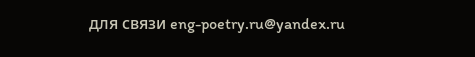для связи eng-poetry.ru@yandex.ru